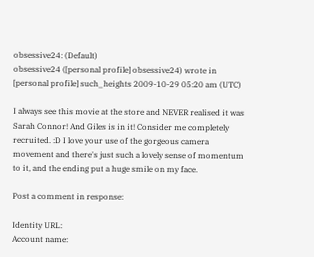obsessive24: (Default)
obsessive24 ([personal profile] obsessive24) wrote in [personal profile] such_heights 2009-10-29 05:20 am (UTC)

I always see this movie at the store and NEVER realised it was Sarah Connor! And Giles is in it! Consider me completely recruited. :D I love your use of the gorgeous camera movement and there's just such a lovely sense of momentum to it, and the ending put a huge smile on my face.

Post a comment in response:

Identity URL:
Account name: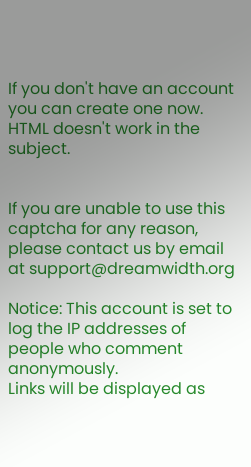If you don't have an account you can create one now.
HTML doesn't work in the subject.


If you are unable to use this captcha for any reason, please contact us by email at support@dreamwidth.org

Notice: This account is set to log the IP addresses of people who comment anonymously.
Links will be displayed as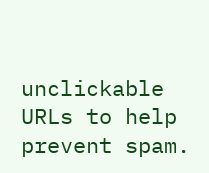unclickable URLs to help prevent spam.